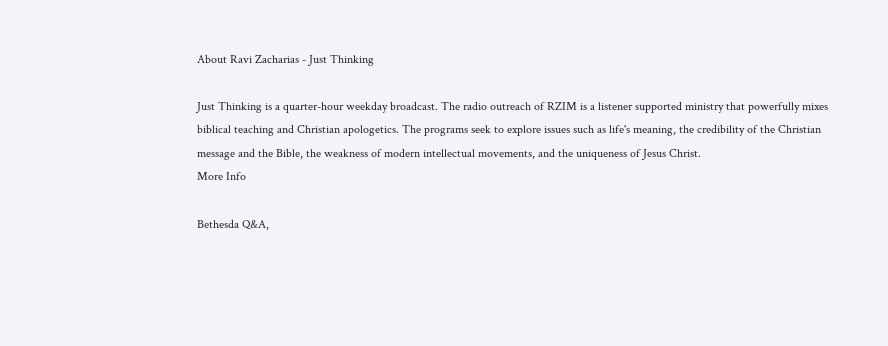About Ravi Zacharias - Just Thinking

Just Thinking is a quarter-hour weekday broadcast. The radio outreach of RZIM is a listener supported ministry that powerfully mixes biblical teaching and Christian apologetics. The programs seek to explore issues such as life's meaning, the credibility of the Christian message and the Bible, the weakness of modern intellectual movements, and the uniqueness of Jesus Christ.
More Info

Bethesda Q&A,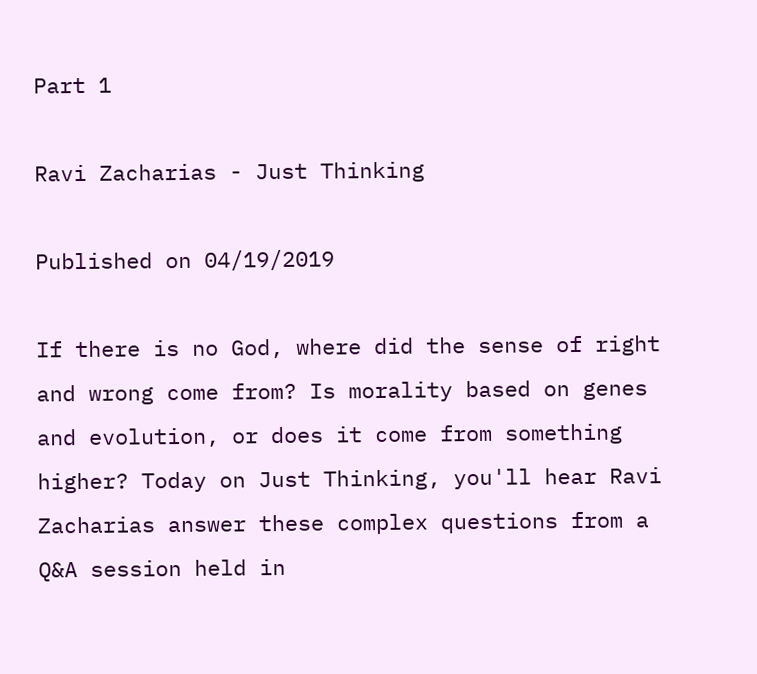Part 1

Ravi Zacharias - Just Thinking

Published on 04/19/2019

If there is no God, where did the sense of right and wrong come from? Is morality based on genes and evolution, or does it come from something higher? Today on Just Thinking, you'll hear Ravi Zacharias answer these complex questions from a Q&A session held in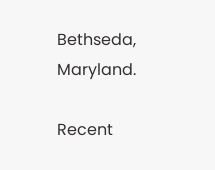Bethseda, Maryland.

Recent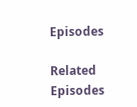Episodes

Related Episodes